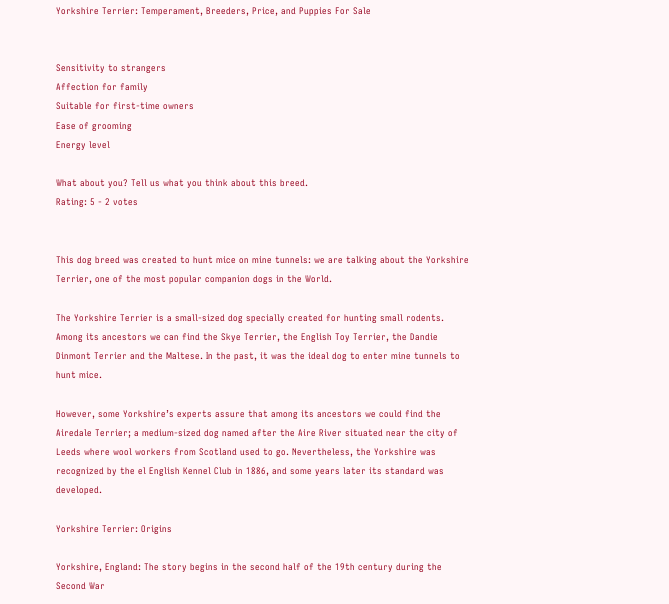Yorkshire Terrier: Temperament, Breeders, Price, and Puppies For Sale


Sensitivity to strangers
Affection for family
Suitable for first-time owners
Ease of grooming
Energy level

What about you? Tell us what you think about this breed.
Rating: 5 - 2 votes


This dog breed was created to hunt mice on mine tunnels: we are talking about the Yorkshire Terrier, one of the most popular companion dogs in the World.

The Yorkshire Terrier is a small-sized dog specially created for hunting small rodents. Among its ancestors we can find the Skye Terrier, the English Toy Terrier, the Dandie Dinmont Terrier and the Maltese. In the past, it was the ideal dog to enter mine tunnels to hunt mice.

However, some Yorkshire’s experts assure that among its ancestors we could find the Airedale Terrier; a medium-sized dog named after the Aire River situated near the city of Leeds where wool workers from Scotland used to go. Nevertheless, the Yorkshire was recognized by the el English Kennel Club in 1886, and some years later its standard was developed.

Yorkshire Terrier: Origins

Yorkshire, England: The story begins in the second half of the 19th century during the Second War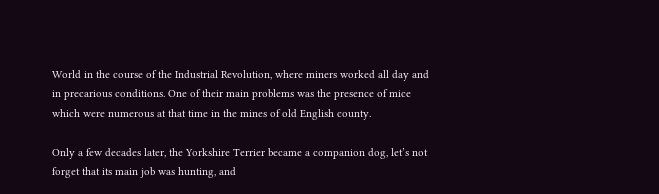World in the course of the Industrial Revolution, where miners worked all day and in precarious conditions. One of their main problems was the presence of mice which were numerous at that time in the mines of old English county.

Only a few decades later, the Yorkshire Terrier became a companion dog, let’s not forget that its main job was hunting, and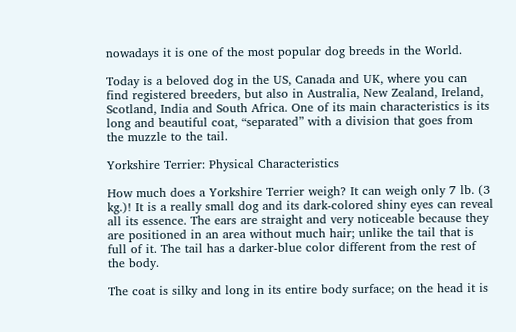nowadays it is one of the most popular dog breeds in the World.

Today is a beloved dog in the US, Canada and UK, where you can find registered breeders, but also in Australia, New Zealand, Ireland, Scotland, India and South Africa. One of its main characteristics is its long and beautiful coat, “separated” with a division that goes from the muzzle to the tail.

Yorkshire Terrier: Physical Characteristics

How much does a Yorkshire Terrier weigh? It can weigh only 7 lb. (3 kg.)! It is a really small dog and its dark-colored shiny eyes can reveal all its essence. The ears are straight and very noticeable because they are positioned in an area without much hair; unlike the tail that is full of it. The tail has a darker-blue color different from the rest of the body.

The coat is silky and long in its entire body surface; on the head it is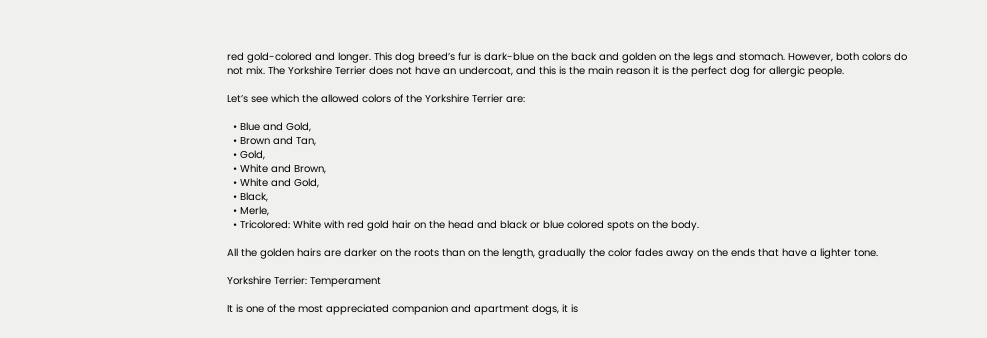red gold-colored and longer. This dog breed’s fur is dark-blue on the back and golden on the legs and stomach. However, both colors do not mix. The Yorkshire Terrier does not have an undercoat, and this is the main reason it is the perfect dog for allergic people.

Let’s see which the allowed colors of the Yorkshire Terrier are:

  • Blue and Gold,
  • Brown and Tan,
  • Gold,
  • White and Brown,
  • White and Gold,
  • Black,
  • Merle,
  • Tricolored: White with red gold hair on the head and black or blue colored spots on the body.

All the golden hairs are darker on the roots than on the length, gradually the color fades away on the ends that have a lighter tone.

Yorkshire Terrier: Temperament

It is one of the most appreciated companion and apartment dogs, it is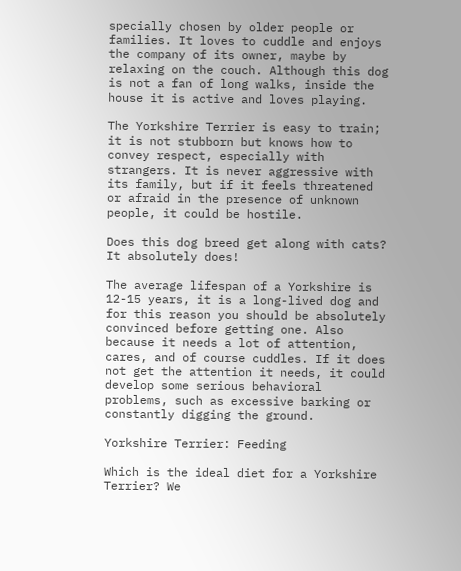specially chosen by older people or families. It loves to cuddle and enjoys the company of its owner, maybe by relaxing on the couch. Although this dog is not a fan of long walks, inside the house it is active and loves playing.

The Yorkshire Terrier is easy to train; it is not stubborn but knows how to convey respect, especially with strangers. It is never aggressive with its family, but if it feels threatened or afraid in the presence of unknown people, it could be hostile.

Does this dog breed get along with cats? It absolutely does!

The average lifespan of a Yorkshire is 12-15 years, it is a long-lived dog and for this reason you should be absolutely convinced before getting one. Also because it needs a lot of attention, cares, and of course cuddles. If it does not get the attention it needs, it could develop some serious behavioral problems, such as excessive barking or constantly digging the ground.

Yorkshire Terrier: Feeding

Which is the ideal diet for a Yorkshire Terrier? We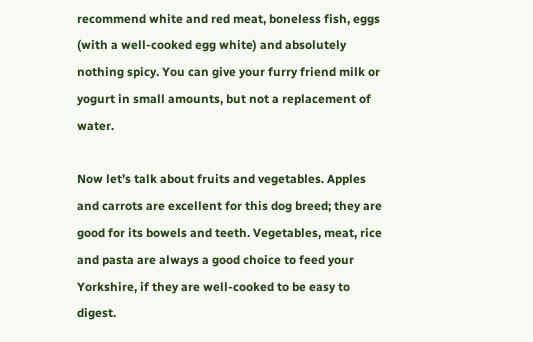recommend white and red meat, boneless fish, eggs (with a well-cooked egg white) and absolutely nothing spicy. You can give your furry friend milk or yogurt in small amounts, but not a replacement of water.

Now let’s talk about fruits and vegetables. Apples and carrots are excellent for this dog breed; they are good for its bowels and teeth. Vegetables, meat, rice and pasta are always a good choice to feed your Yorkshire, if they are well-cooked to be easy to digest.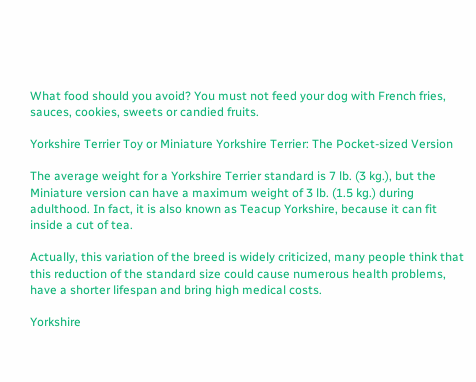What food should you avoid? You must not feed your dog with French fries, sauces, cookies, sweets or candied fruits.

Yorkshire Terrier Toy or Miniature Yorkshire Terrier: The Pocket-sized Version

The average weight for a Yorkshire Terrier standard is 7 lb. (3 kg.), but the Miniature version can have a maximum weight of 3 lb. (1.5 kg.) during adulthood. In fact, it is also known as Teacup Yorkshire, because it can fit inside a cut of tea.

Actually, this variation of the breed is widely criticized, many people think that this reduction of the standard size could cause numerous health problems, have a shorter lifespan and bring high medical costs.

Yorkshire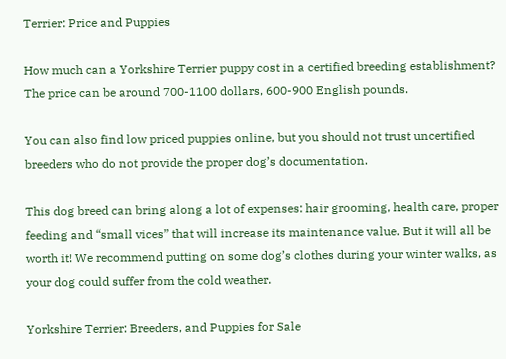Terrier: Price and Puppies

How much can a Yorkshire Terrier puppy cost in a certified breeding establishment? The price can be around 700-1100 dollars, 600-900 English pounds.

You can also find low priced puppies online, but you should not trust uncertified breeders who do not provide the proper dog’s documentation.

This dog breed can bring along a lot of expenses: hair grooming, health care, proper feeding and “small vices” that will increase its maintenance value. But it will all be worth it! We recommend putting on some dog’s clothes during your winter walks, as your dog could suffer from the cold weather.

Yorkshire Terrier: Breeders, and Puppies for Sale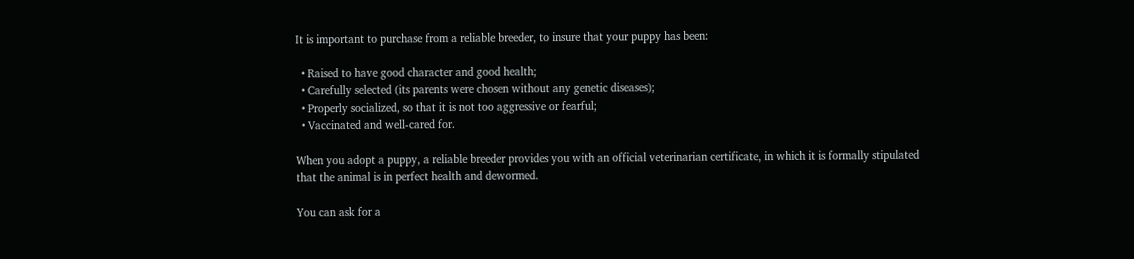It is important to purchase from a reliable breeder, to insure that your puppy has been:

  • Raised to have good character and good health;
  • Carefully selected (its parents were chosen without any genetic diseases);
  • Properly socialized, so that it is not too aggressive or fearful;
  • Vaccinated and well-cared for.

When you adopt a puppy, a reliable breeder provides you with an official veterinarian certificate, in which it is formally stipulated that the animal is in perfect health and dewormed.

You can ask for a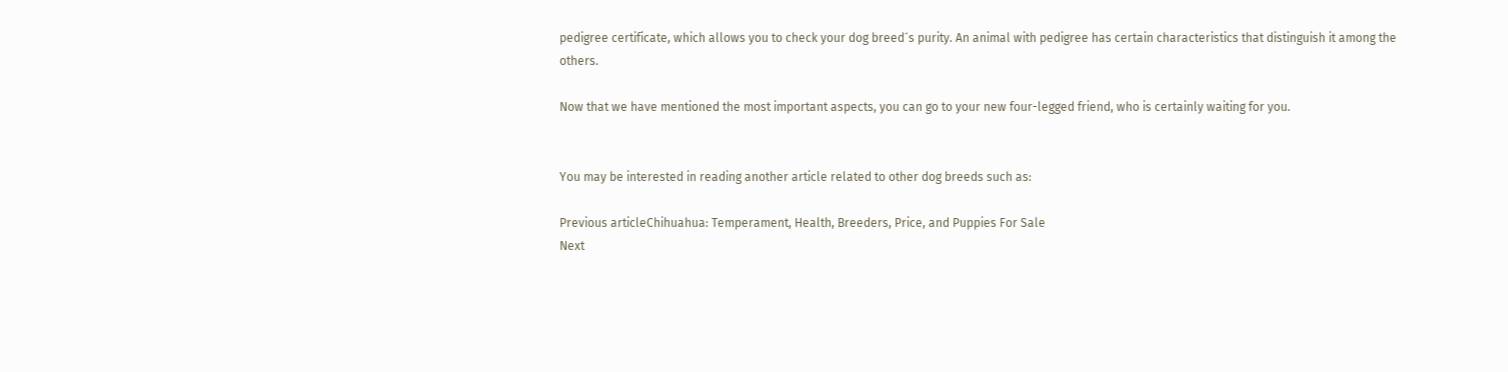pedigree certificate, which allows you to check your dog breed´s purity. An animal with pedigree has certain characteristics that distinguish it among the others.

Now that we have mentioned the most important aspects, you can go to your new four-legged friend, who is certainly waiting for you.


You may be interested in reading another article related to other dog breeds such as:

Previous articleChihuahua: Temperament, Health, Breeders, Price, and Puppies For Sale
Next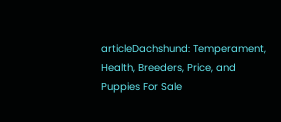articleDachshund: Temperament, Health, Breeders, Price, and Puppies For Sale